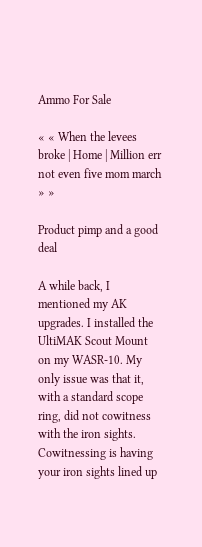Ammo For Sale

« « When the levees broke | Home | Million err not even five mom march » »

Product pimp and a good deal

A while back, I mentioned my AK upgrades. I installed the UltiMAK Scout Mount on my WASR-10. My only issue was that it, with a standard scope ring, did not cowitness with the iron sights. Cowitnessing is having your iron sights lined up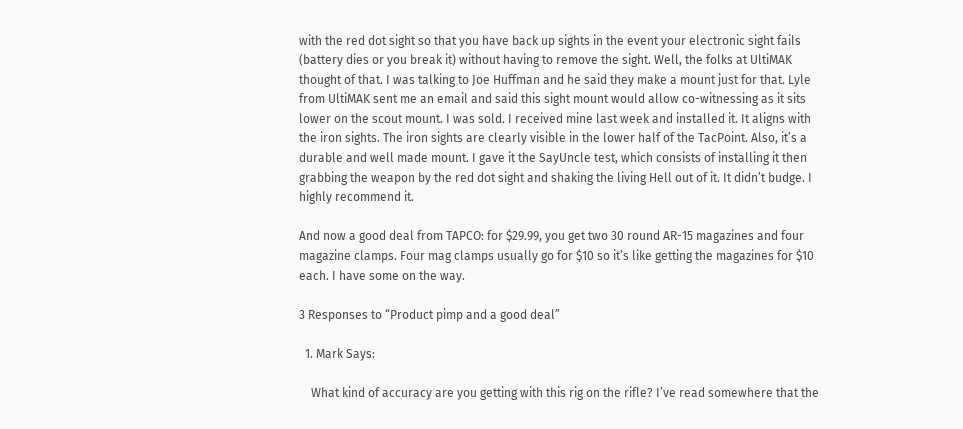with the red dot sight so that you have back up sights in the event your electronic sight fails (battery dies or you break it) without having to remove the sight. Well, the folks at UltiMAK thought of that. I was talking to Joe Huffman and he said they make a mount just for that. Lyle from UltiMAK sent me an email and said this sight mount would allow co-witnessing as it sits lower on the scout mount. I was sold. I received mine last week and installed it. It aligns with the iron sights. The iron sights are clearly visible in the lower half of the TacPoint. Also, it’s a durable and well made mount. I gave it the SayUncle test, which consists of installing it then grabbing the weapon by the red dot sight and shaking the living Hell out of it. It didn’t budge. I highly recommend it.

And now a good deal from TAPCO: for $29.99, you get two 30 round AR-15 magazines and four magazine clamps. Four mag clamps usually go for $10 so it’s like getting the magazines for $10 each. I have some on the way.

3 Responses to “Product pimp and a good deal”

  1. Mark Says:

    What kind of accuracy are you getting with this rig on the rifle? I’ve read somewhere that the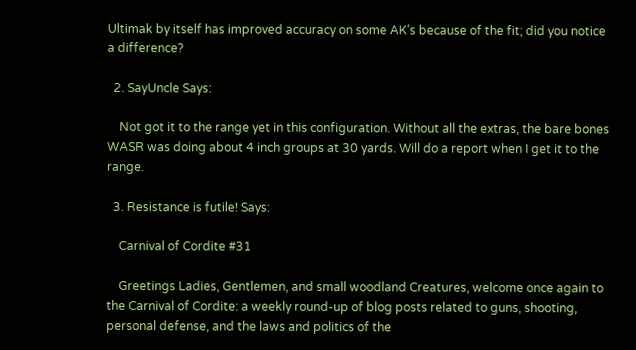Ultimak by itself has improved accuracy on some AK’s because of the fit; did you notice a difference?

  2. SayUncle Says:

    Not got it to the range yet in this configuration. Without all the extras, the bare bones WASR was doing about 4 inch groups at 30 yards. Will do a report when I get it to the range.

  3. Resistance is futile! Says:

    Carnival of Cordite #31

    Greetings Ladies, Gentlemen, and small woodland Creatures, welcome once again to the Carnival of Cordite: a weekly round-up of blog posts related to guns, shooting, personal defense, and the laws and politics of the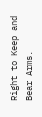Right to Keep and Bear Arms.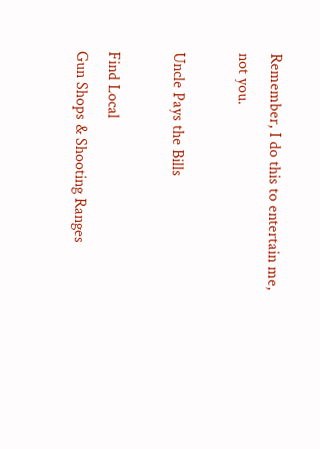Remember, I do this to entertain me, not you.

Uncle Pays the Bills

Find Local
Gun Shops & Shooting Ranges